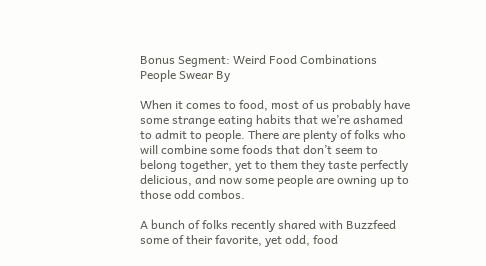Bonus Segment: Weird Food Combinations People Swear By

When it comes to food, most of us probably have some strange eating habits that we’re ashamed to admit to people. There are plenty of folks who will combine some foods that don’t seem to belong together, yet to them they taste perfectly delicious, and now some people are owning up to those odd combos.

A bunch of folks recently shared with Buzzfeed some of their favorite, yet odd, food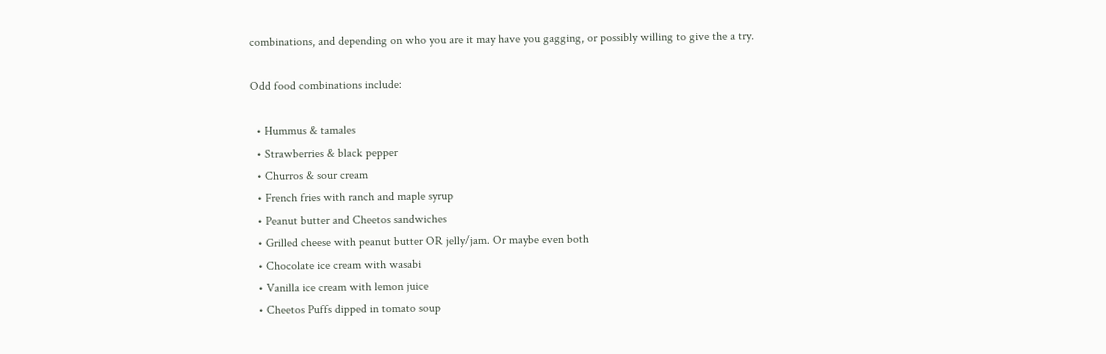combinations, and depending on who you are it may have you gagging, or possibly willing to give the a try.

Odd food combinations include:

  • Hummus & tamales
  • Strawberries & black pepper
  • Churros & sour cream
  • French fries with ranch and maple syrup
  • Peanut butter and Cheetos sandwiches
  • Grilled cheese with peanut butter OR jelly/jam. Or maybe even both
  • Chocolate ice cream with wasabi
  • Vanilla ice cream with lemon juice
  • Cheetos Puffs dipped in tomato soup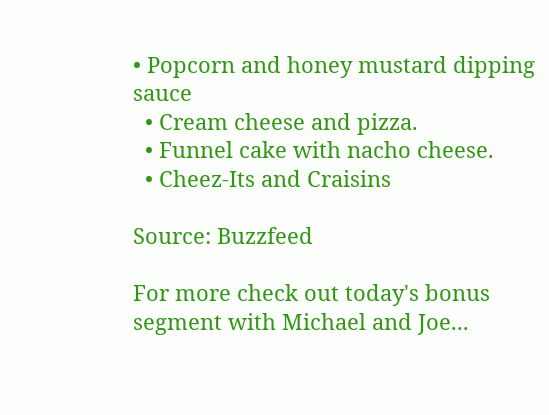• Popcorn and honey mustard dipping sauce
  • Cream cheese and pizza.
  • Funnel cake with nacho cheese.
  • Cheez-Its and Craisins

Source: Buzzfeed

For more check out today's bonus segment with Michael and Joe...